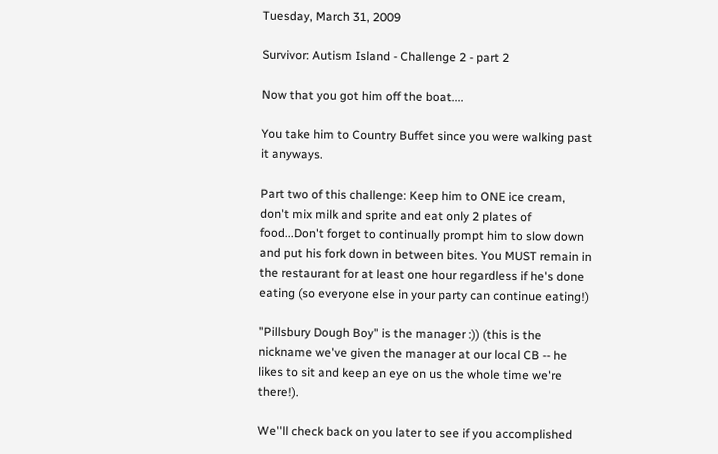Tuesday, March 31, 2009

Survivor: Autism Island - Challenge 2 - part 2

Now that you got him off the boat....

You take him to Country Buffet since you were walking past it anyways.

Part two of this challenge: Keep him to ONE ice cream, don't mix milk and sprite and eat only 2 plates of food...Don't forget to continually prompt him to slow down and put his fork down in between bites. You MUST remain in the restaurant for at least one hour regardless if he's done eating (so everyone else in your party can continue eating!)

"Pillsbury Dough Boy" is the manager :)) (this is the nickname we've given the manager at our local CB -- he likes to sit and keep an eye on us the whole time we're there!).

We''ll check back on you later to see if you accomplished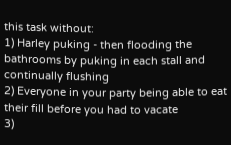this task without:
1) Harley puking - then flooding the bathrooms by puking in each stall and continually flushing
2) Everyone in your party being able to eat their fill before you had to vacate
3)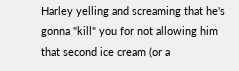Harley yelling and screaming that he's gonna "kill" you for not allowing him that second ice cream (or a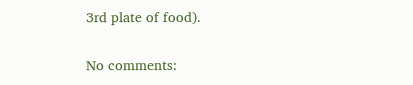3rd plate of food).

No comments: